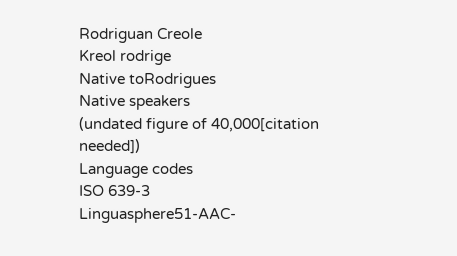Rodriguan Creole
Kreol rodrige
Native toRodrigues
Native speakers
(undated figure of 40,000[citation needed])
Language codes
ISO 639-3
Linguasphere51-AAC-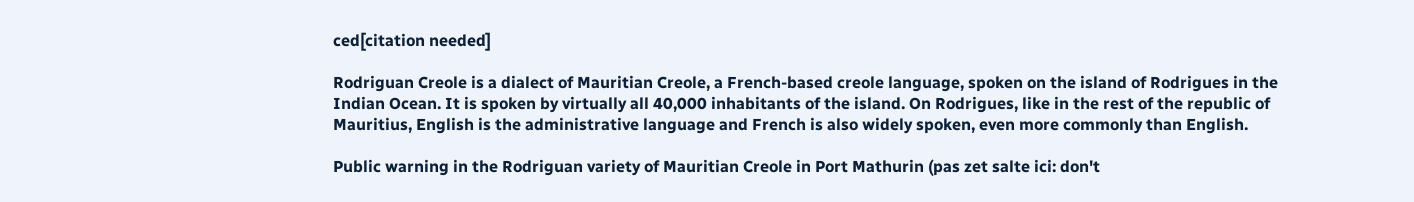ced[citation needed]

Rodriguan Creole is a dialect of Mauritian Creole, a French-based creole language, spoken on the island of Rodrigues in the Indian Ocean. It is spoken by virtually all 40,000 inhabitants of the island. On Rodrigues, like in the rest of the republic of Mauritius, English is the administrative language and French is also widely spoken, even more commonly than English.

Public warning in the Rodriguan variety of Mauritian Creole in Port Mathurin (pas zet salte ici: don't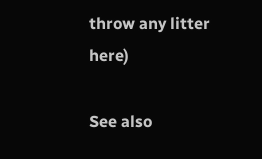throw any litter here)

See also